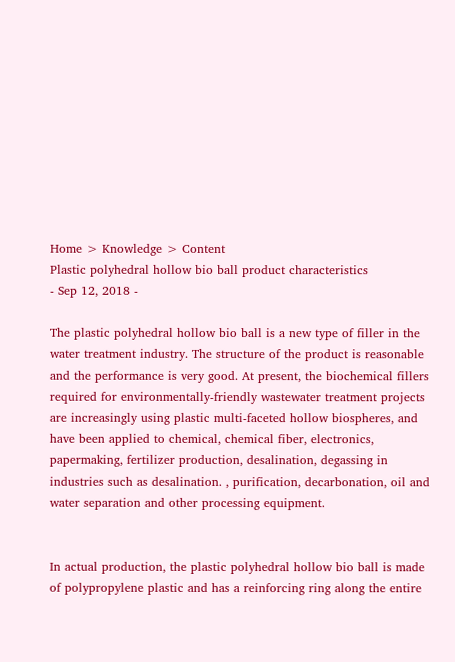Home > Knowledge > Content
Plastic polyhedral hollow bio ball product characteristics
- Sep 12, 2018 -

The plastic polyhedral hollow bio ball is a new type of filler in the water treatment industry. The structure of the product is reasonable and the performance is very good. At present, the biochemical fillers required for environmentally-friendly wastewater treatment projects are increasingly using plastic multi-faceted hollow biospheres, and have been applied to chemical, chemical fiber, electronics, papermaking, fertilizer production, desalination, degassing in industries such as desalination. , purification, decarbonation, oil and water separation and other processing equipment.


In actual production, the plastic polyhedral hollow bio ball is made of polypropylene plastic and has a reinforcing ring along the entire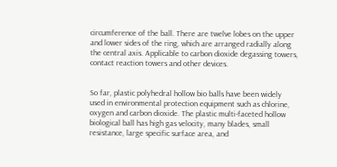circumference of the ball. There are twelve lobes on the upper and lower sides of the ring, which are arranged radially along the central axis. Applicable to carbon dioxide degassing towers, contact reaction towers and other devices.


So far, plastic polyhedral hollow bio balls have been widely used in environmental protection equipment such as chlorine, oxygen and carbon dioxide. The plastic multi-faceted hollow biological ball has high gas velocity, many blades, small resistance, large specific surface area, and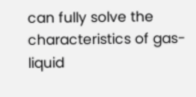can fully solve the characteristics of gas-liquid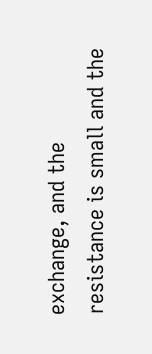exchange, and the resistance is small and the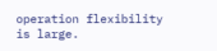operation flexibility is large.